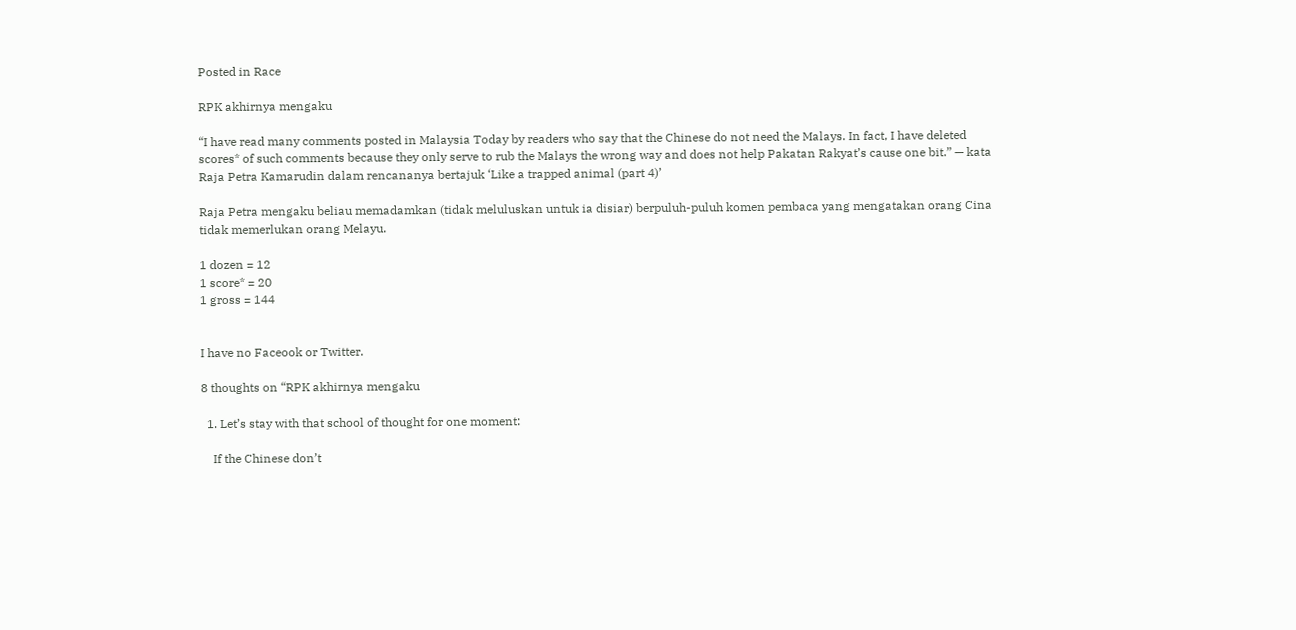Posted in Race

RPK akhirnya mengaku

“I have read many comments posted in Malaysia Today by readers who say that the Chinese do not need the Malays. In fact, I have deleted scores* of such comments because they only serve to rub the Malays the wrong way and does not help Pakatan Rakyat’s cause one bit.” — kata Raja Petra Kamarudin dalam rencananya bertajuk ‘Like a trapped animal (part 4)’

Raja Petra mengaku beliau memadamkan (tidak meluluskan untuk ia disiar) berpuluh-puluh komen pembaca yang mengatakan orang Cina tidak memerlukan orang Melayu.

1 dozen = 12
1 score* = 20
1 gross = 144


I have no Faceook or Twitter.

8 thoughts on “RPK akhirnya mengaku

  1. Let’s stay with that school of thought for one moment:

    If the Chinese don’t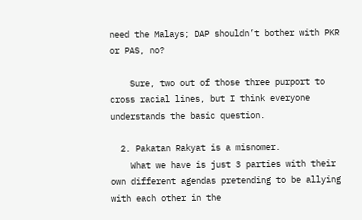need the Malays; DAP shouldn’t bother with PKR or PAS, no?

    Sure, two out of those three purport to cross racial lines, but I think everyone understands the basic question.

  2. Pakatan Rakyat is a misnomer.
    What we have is just 3 parties with their own different agendas pretending to be allying with each other in the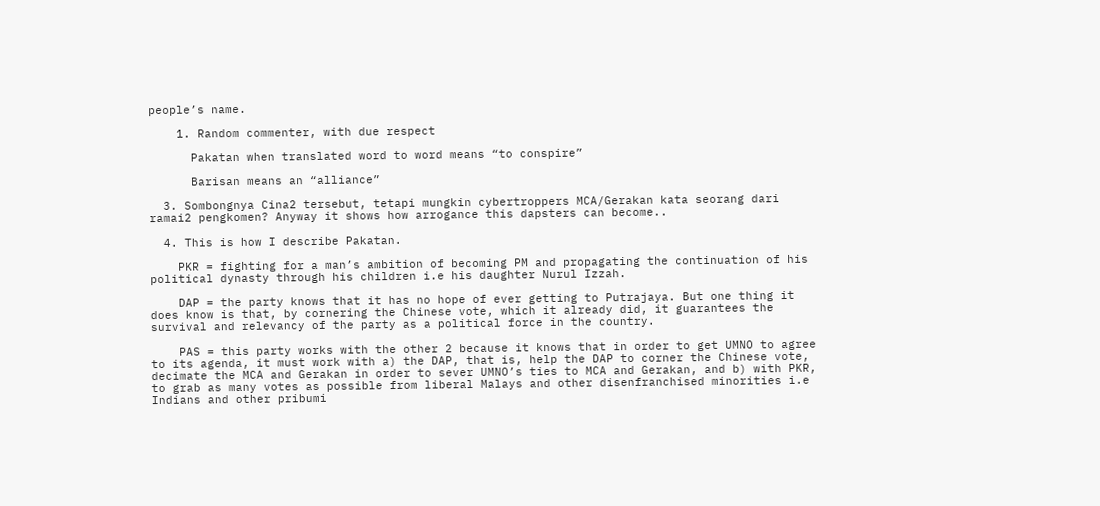people’s name.

    1. Random commenter, with due respect

      Pakatan when translated word to word means “to conspire”

      Barisan means an “alliance”

  3. Sombongnya Cina2 tersebut, tetapi mungkin cybertroppers MCA/Gerakan kata seorang dari ramai2 pengkomen? Anyway it shows how arrogance this dapsters can become..

  4. This is how I describe Pakatan.

    PKR = fighting for a man’s ambition of becoming PM and propagating the continuation of his political dynasty through his children i.e his daughter Nurul Izzah.

    DAP = the party knows that it has no hope of ever getting to Putrajaya. But one thing it does know is that, by cornering the Chinese vote, which it already did, it guarantees the survival and relevancy of the party as a political force in the country.

    PAS = this party works with the other 2 because it knows that in order to get UMNO to agree to its agenda, it must work with a) the DAP, that is, help the DAP to corner the Chinese vote, decimate the MCA and Gerakan in order to sever UMNO’s ties to MCA and Gerakan, and b) with PKR, to grab as many votes as possible from liberal Malays and other disenfranchised minorities i.e Indians and other pribumi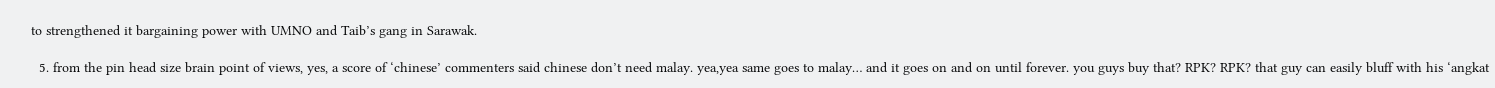to strengthened it bargaining power with UMNO and Taib’s gang in Sarawak.

  5. from the pin head size brain point of views, yes, a score of ‘chinese’ commenters said chinese don’t need malay. yea,yea same goes to malay… and it goes on and on until forever. you guys buy that? RPK? RPK? that guy can easily bluff with his ‘angkat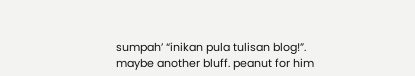sumpah’ “inikan pula tulisan blog!”. maybe another bluff. peanut for him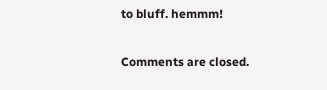to bluff. hemmm!

Comments are closed.